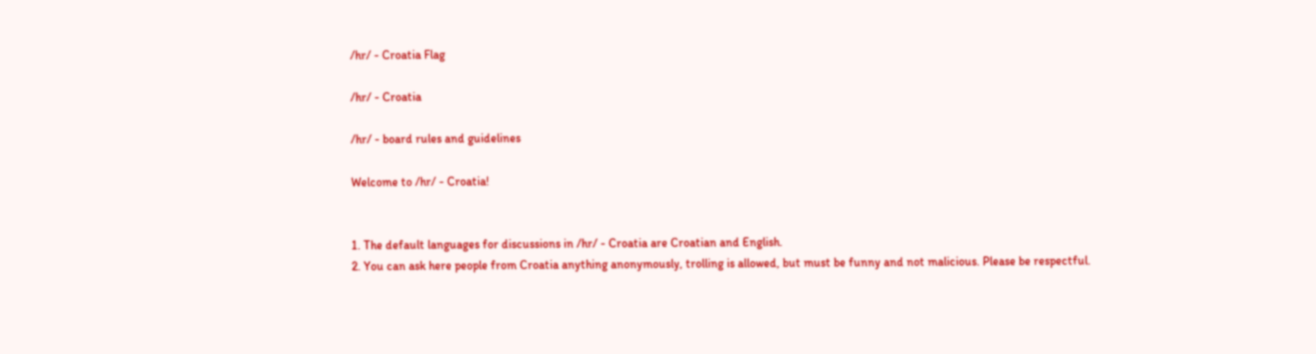/hr/ - Croatia Flag

/hr/ - Croatia

/hr/ - board rules and guidelines

Welcome to /hr/ - Croatia!


1. The default languages for discussions in /hr/ - Croatia are Croatian and English.
2. You can ask here people from Croatia anything anonymously, trolling is allowed, but must be funny and not malicious. Please be respectful.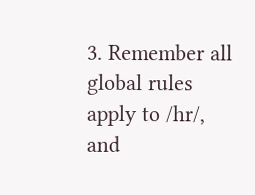3. Remember all global rules apply to /hr/, and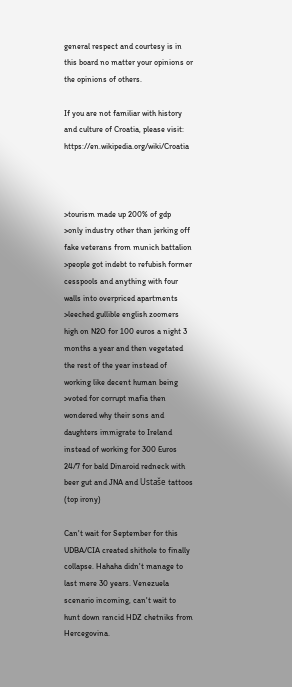general respect and courtesy is in this board no matter your opinions or the opinions of others.

If you are not familiar with history and culture of Croatia, please visit: https://en.wikipedia.org/wiki/Croatia



>tourism made up 200% of gdp
>only industry other than jerking off fake veterans from munich battalion
>people got indebt to refubish former cesspools and anything with four walls into overpriced apartments
>leeched gullible english zoomers high on N2O for 100 euros a night 3 months a year and then vegetated the rest of the year instead of working like decent human being
>voted for corrupt mafia then wondered why their sons and daughters immigrate to Ireland instead of working for 300 Euros 24/7 for bald Dinaroid redneck with beer gut and JNA and Ustaše tattoos (top irony)

Can't wait for September for this UDBA/CIA created shithole to finally collapse. Hahaha didn't manage to last mere 30 years. Venezuela scenario incoming, can't wait to hunt down rancid HDZ chetniks from Hercegovina.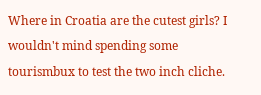Where in Croatia are the cutest girls? I wouldn't mind spending some tourismbux to test the two inch cliche.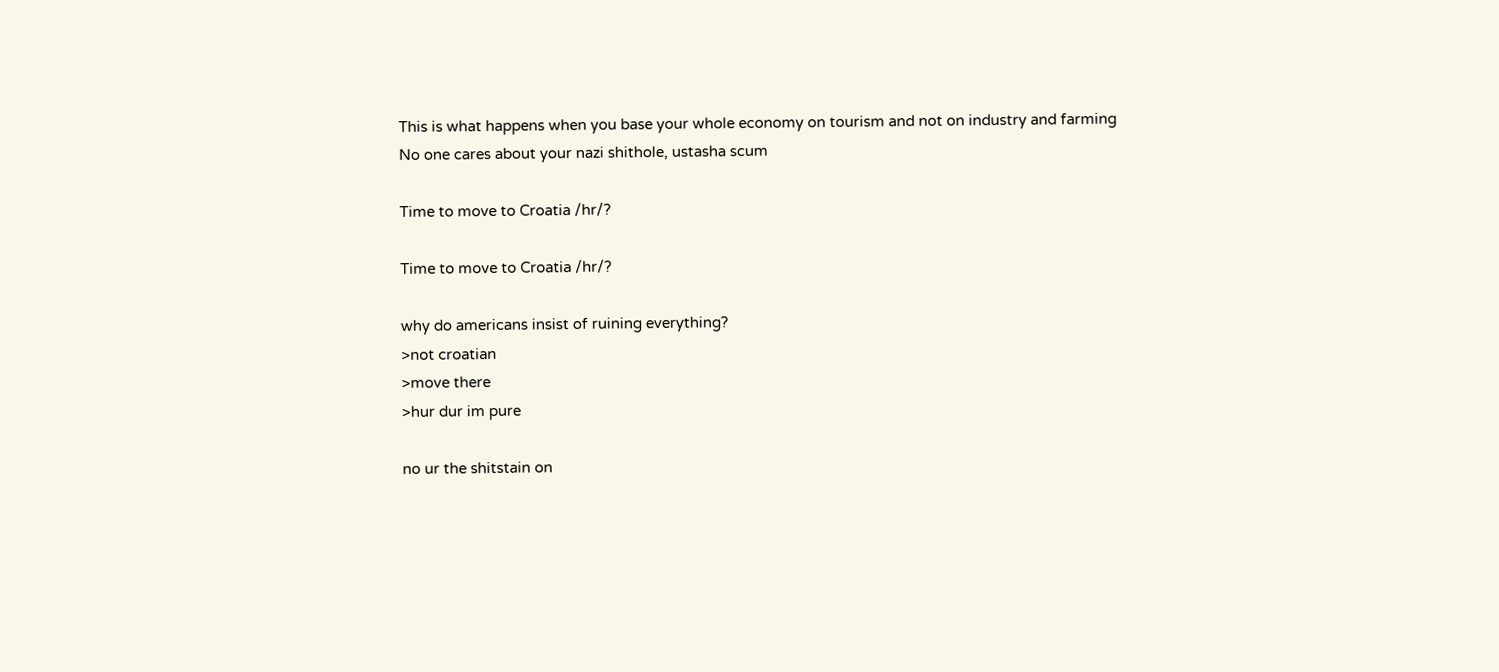This is what happens when you base your whole economy on tourism and not on industry and farming
No one cares about your nazi shithole, ustasha scum

Time to move to Croatia /hr/?

Time to move to Croatia /hr/?

why do americans insist of ruining everything?
>not croatian
>move there
>hur dur im pure

no ur the shitstain on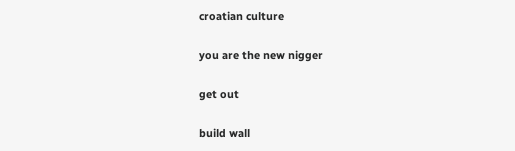croatian culture

you are the new nigger

get out

build wall